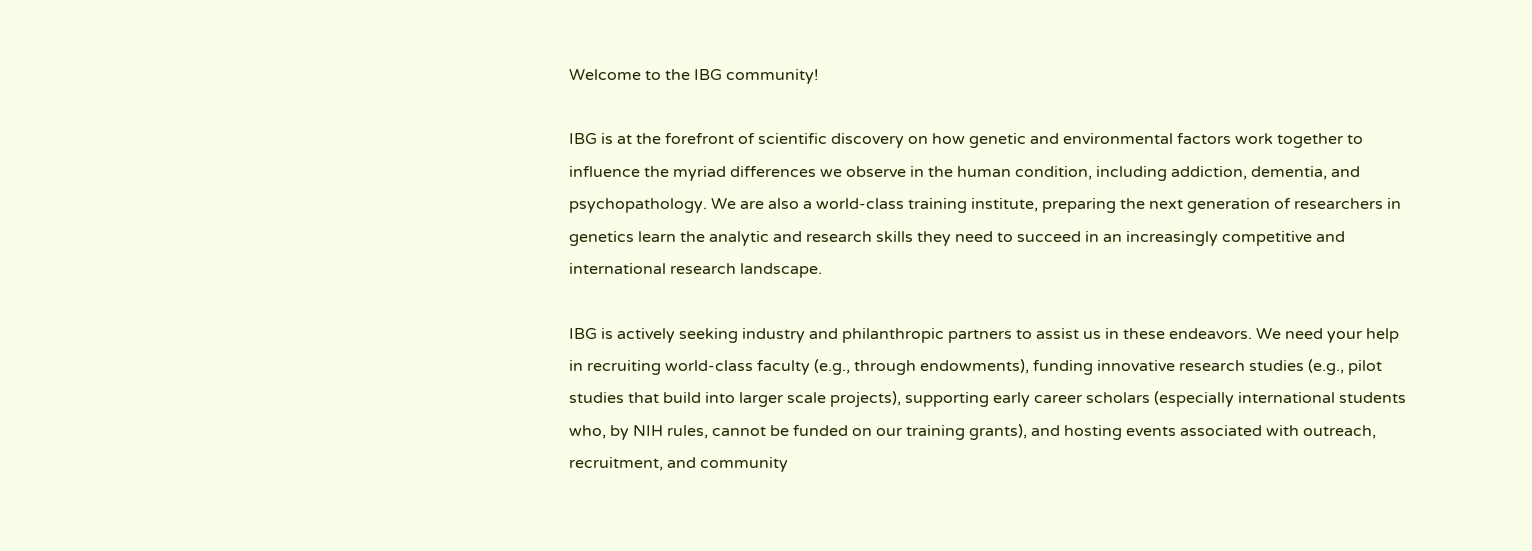Welcome to the IBG community!

IBG is at the forefront of scientific discovery on how genetic and environmental factors work together to influence the myriad differences we observe in the human condition, including addiction, dementia, and psychopathology. We are also a world-class training institute, preparing the next generation of researchers in genetics learn the analytic and research skills they need to succeed in an increasingly competitive and international research landscape.

IBG is actively seeking industry and philanthropic partners to assist us in these endeavors. We need your help in recruiting world-class faculty (e.g., through endowments), funding innovative research studies (e.g., pilot studies that build into larger scale projects), supporting early career scholars (especially international students who, by NIH rules, cannot be funded on our training grants), and hosting events associated with outreach, recruitment, and community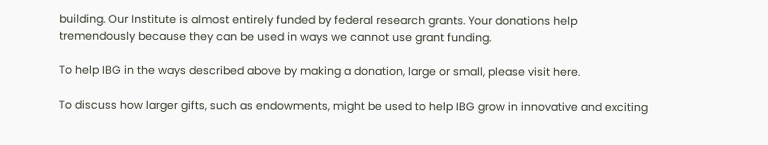building. Our Institute is almost entirely funded by federal research grants. Your donations help tremendously because they can be used in ways we cannot use grant funding.

To help IBG in the ways described above by making a donation, large or small, please visit here.

To discuss how larger gifts, such as endowments, might be used to help IBG grow in innovative and exciting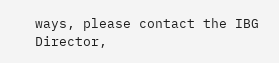ways, please contact the IBG Director,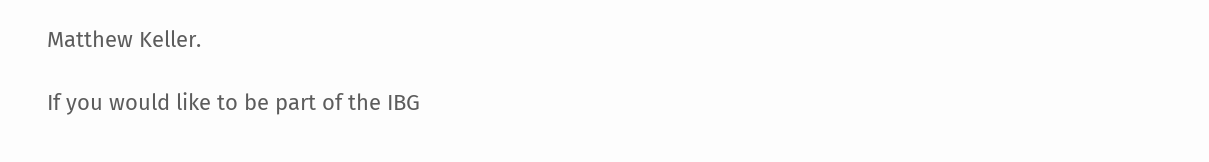Matthew Keller.

If you would like to be part of the IBG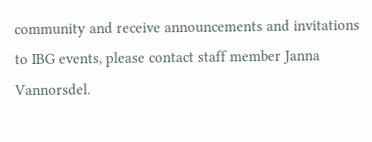community and receive announcements and invitations to IBG events, please contact staff member Janna Vannorsdel.